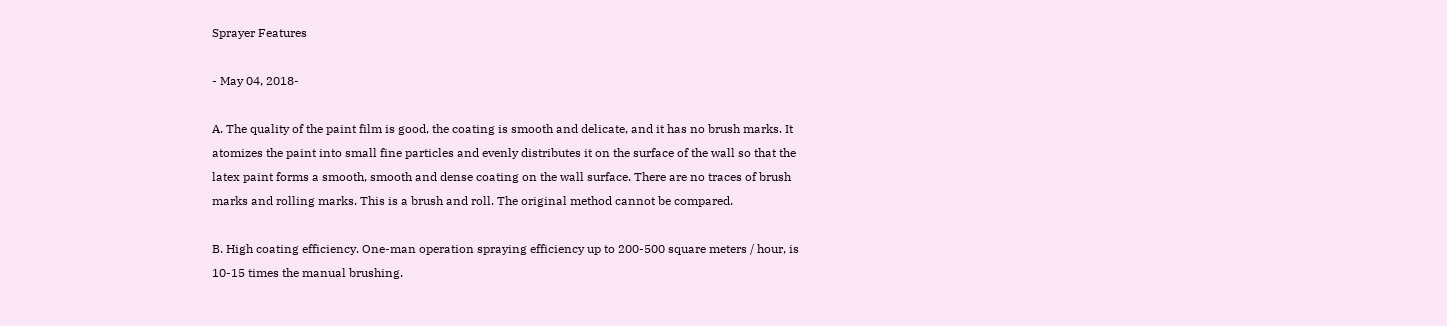Sprayer Features

- May 04, 2018-

A. The quality of the paint film is good, the coating is smooth and delicate, and it has no brush marks. It atomizes the paint into small fine particles and evenly distributes it on the surface of the wall so that the latex paint forms a smooth, smooth and dense coating on the wall surface. There are no traces of brush marks and rolling marks. This is a brush and roll. The original method cannot be compared.

B. High coating efficiency. One-man operation spraying efficiency up to 200-500 square meters / hour, is 10-15 times the manual brushing.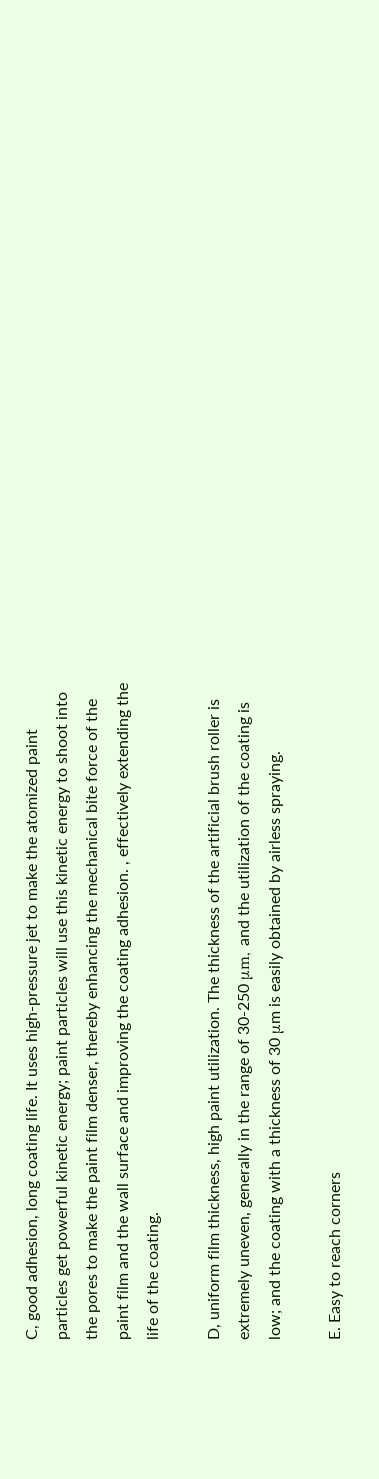C, good adhesion, long coating life. It uses high-pressure jet to make the atomized paint particles get powerful kinetic energy; paint particles will use this kinetic energy to shoot into the pores to make the paint film denser, thereby enhancing the mechanical bite force of the paint film and the wall surface and improving the coating adhesion. , effectively extending the life of the coating.

D, uniform film thickness, high paint utilization. The thickness of the artificial brush roller is extremely uneven, generally in the range of 30-250 μm, and the utilization of the coating is low; and the coating with a thickness of 30 μm is easily obtained by airless spraying.

E. Easy to reach corners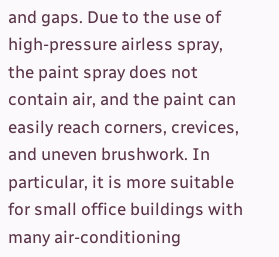and gaps. Due to the use of high-pressure airless spray, the paint spray does not contain air, and the paint can easily reach corners, crevices, and uneven brushwork. In particular, it is more suitable for small office buildings with many air-conditioning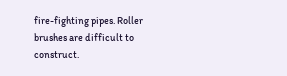fire-fighting pipes. Roller brushes are difficult to construct.